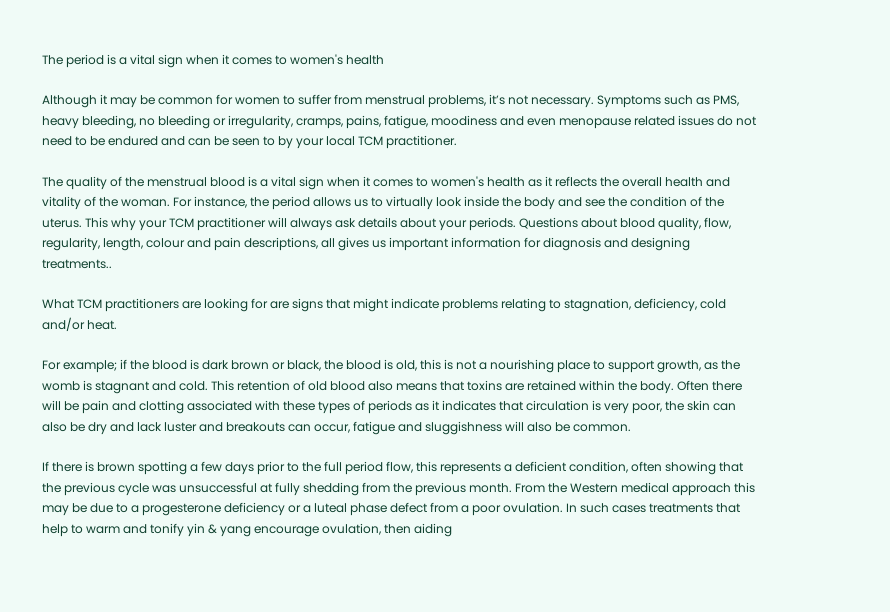The period is a vital sign when it comes to women's health

Although it may be common for women to suffer from menstrual problems, it’s not necessary. Symptoms such as PMS, heavy bleeding, no bleeding or irregularity, cramps, pains, fatigue, moodiness and even menopause related issues do not need to be endured and can be seen to by your local TCM practitioner.

The quality of the menstrual blood is a vital sign when it comes to women's health as it reflects the overall health and vitality of the woman. For instance, the period allows us to virtually look inside the body and see the condition of the uterus. This why your TCM practitioner will always ask details about your periods. Questions about blood quality, flow, regularity, length, colour and pain descriptions, all gives us important information for diagnosis and designing treatments..

What TCM practitioners are looking for are signs that might indicate problems relating to stagnation, deficiency, cold and/or heat.

For example; if the blood is dark brown or black, the blood is old, this is not a nourishing place to support growth, as the womb is stagnant and cold. This retention of old blood also means that toxins are retained within the body. Often there will be pain and clotting associated with these types of periods as it indicates that circulation is very poor, the skin can also be dry and lack luster and breakouts can occur, fatigue and sluggishness will also be common.

If there is brown spotting a few days prior to the full period flow, this represents a deficient condition, often showing that the previous cycle was unsuccessful at fully shedding from the previous month. From the Western medical approach this may be due to a progesterone deficiency or a luteal phase defect from a poor ovulation. In such cases treatments that help to warm and tonify yin & yang encourage ovulation, then aiding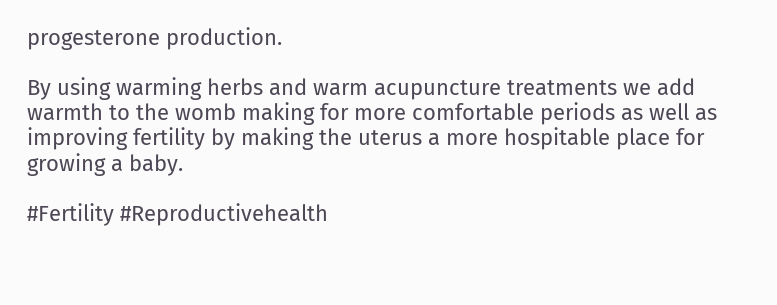progesterone production.

By using warming herbs and warm acupuncture treatments we add warmth to the womb making for more comfortable periods as well as improving fertility by making the uterus a more hospitable place for growing a baby.

#Fertility #Reproductivehealth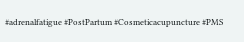#adrenalfatigue #PostPartum #Cosmeticacupuncture #PMS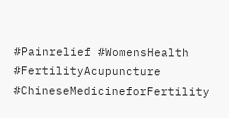#Painrelief #WomensHealth #FertilityAcupuncture #ChineseMedicineforFertility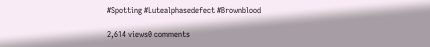#Spotting #Lutealphasedefect #Brownblood

2,614 views0 comments